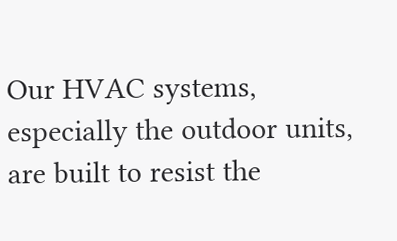Our HVAC systems, especially the outdoor units, are built to resist the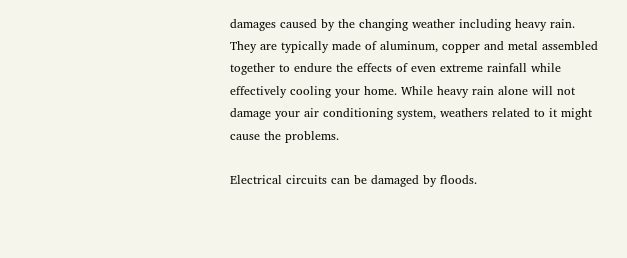damages caused by the changing weather including heavy rain. They are typically made of aluminum, copper and metal assembled together to endure the effects of even extreme rainfall while effectively cooling your home. While heavy rain alone will not damage your air conditioning system, weathers related to it might cause the problems.

Electrical circuits can be damaged by floods.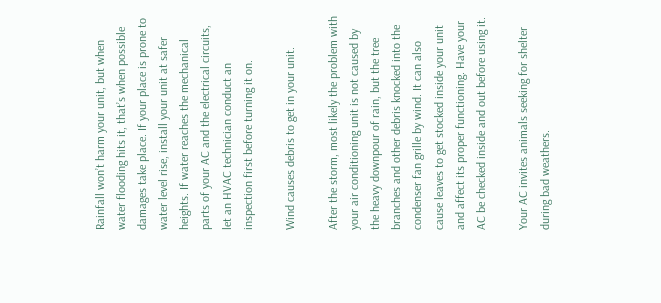Rainfall won’t harm your unit, but when water flooding hits it, that’s when possible damages take place. If your place is prone to water level rise, install your unit at safer heights. If water reaches the mechanical parts of your AC and the electrical circuits, let an HVAC technician conduct an inspection first before turning it on.

Wind causes debris to get in your unit.

After the storm, most likely the problem with your air conditioning unit is not caused by the heavy downpour of rain, but the tree branches and other debris knocked into the condenser fan grille by wind. It can also cause leaves to get stocked inside your unit and affect its proper functioning. Have your AC be checked inside and out before using it.

Your AC invites animals seeking for shelter during bad weathers.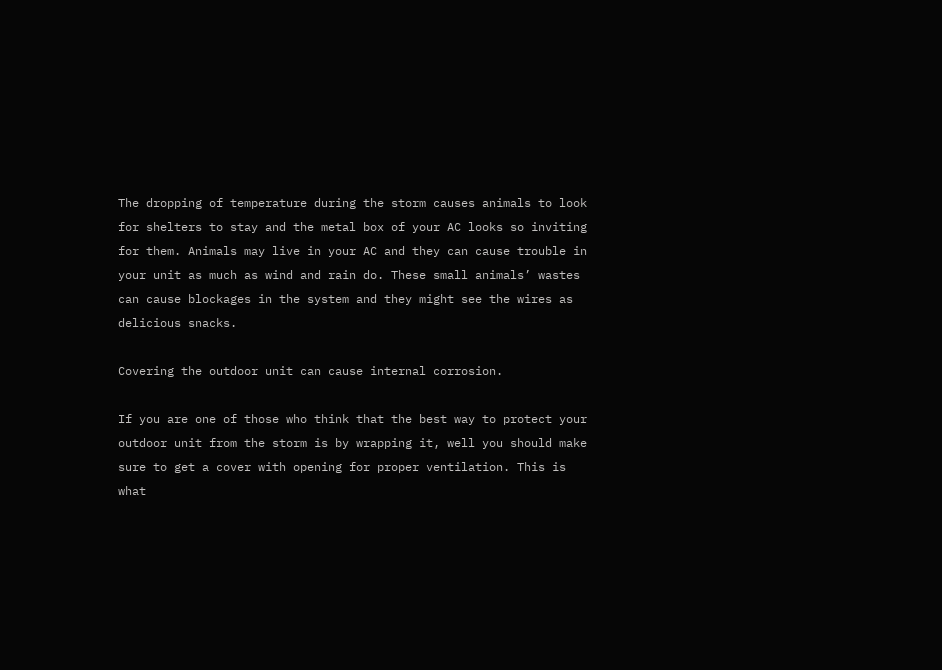The dropping of temperature during the storm causes animals to look for shelters to stay and the metal box of your AC looks so inviting for them. Animals may live in your AC and they can cause trouble in your unit as much as wind and rain do. These small animals’ wastes can cause blockages in the system and they might see the wires as delicious snacks.

Covering the outdoor unit can cause internal corrosion.

If you are one of those who think that the best way to protect your outdoor unit from the storm is by wrapping it, well you should make sure to get a cover with opening for proper ventilation. This is what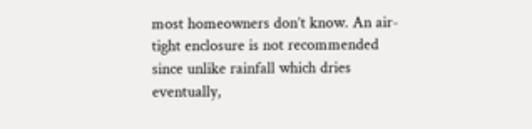most homeowners don’t know. An air-tight enclosure is not recommended since unlike rainfall which dries eventually,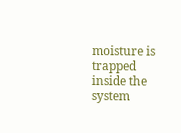moisture is trapped inside the system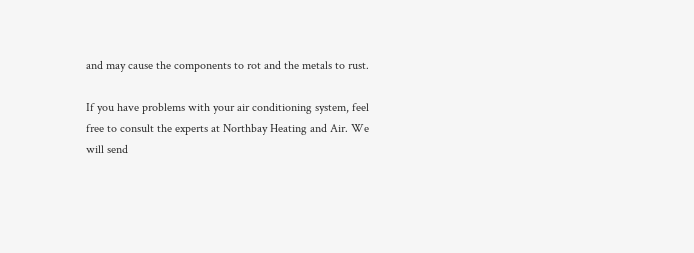and may cause the components to rot and the metals to rust.

If you have problems with your air conditioning system, feel free to consult the experts at Northbay Heating and Air. We will send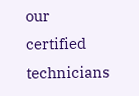our certified technicians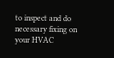to inspect and do necessary fixing on your HVAC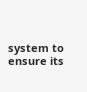system to ensure its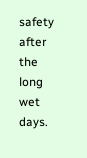safety after the long wet days.